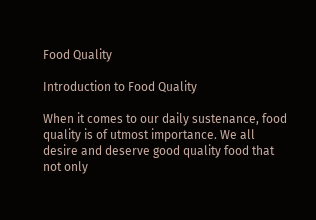Food Quality

Introduction to Food Quality

When it comes to our daily sustenance, food quality is of utmost importance. We all desire and deserve good quality food that not only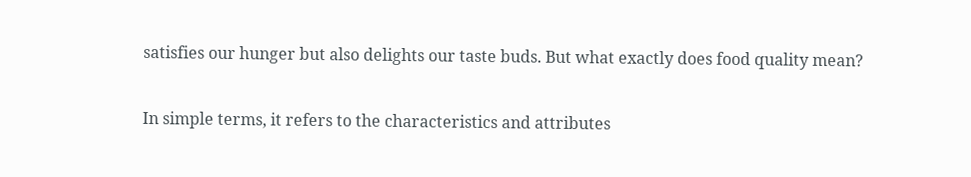satisfies our hunger but also delights our taste buds. But what exactly does food quality mean?

In simple terms, it refers to the characteristics and attributes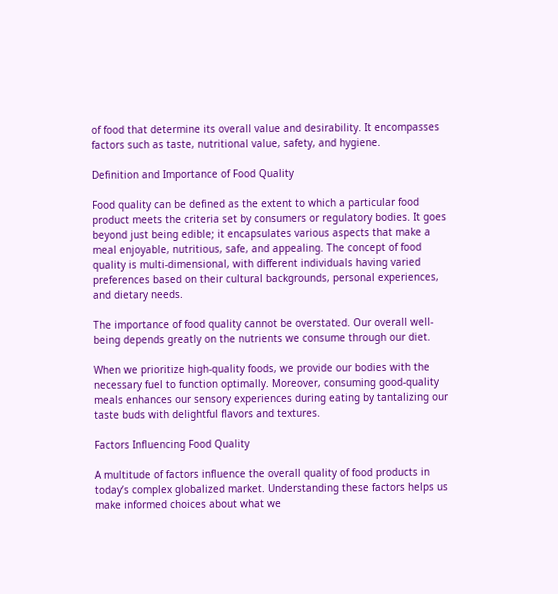of food that determine its overall value and desirability. It encompasses factors such as taste, nutritional value, safety, and hygiene.

Definition and Importance of Food Quality

Food quality can be defined as the extent to which a particular food product meets the criteria set by consumers or regulatory bodies. It goes beyond just being edible; it encapsulates various aspects that make a meal enjoyable, nutritious, safe, and appealing. The concept of food quality is multi-dimensional, with different individuals having varied preferences based on their cultural backgrounds, personal experiences, and dietary needs.

The importance of food quality cannot be overstated. Our overall well-being depends greatly on the nutrients we consume through our diet.

When we prioritize high-quality foods, we provide our bodies with the necessary fuel to function optimally. Moreover, consuming good-quality meals enhances our sensory experiences during eating by tantalizing our taste buds with delightful flavors and textures.

Factors Influencing Food Quality

A multitude of factors influence the overall quality of food products in today’s complex globalized market. Understanding these factors helps us make informed choices about what we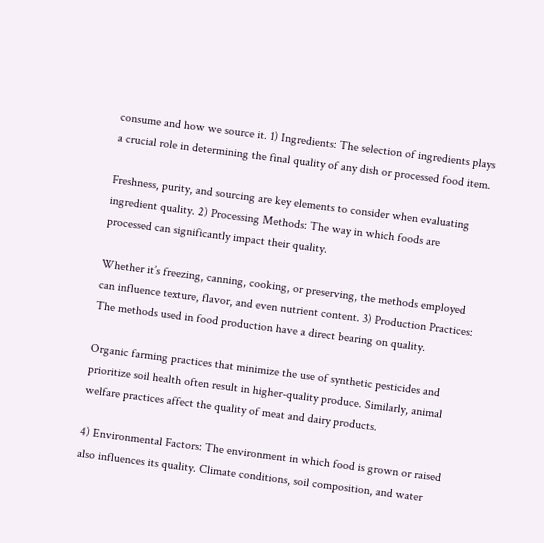consume and how we source it. 1) Ingredients: The selection of ingredients plays a crucial role in determining the final quality of any dish or processed food item.

Freshness, purity, and sourcing are key elements to consider when evaluating ingredient quality. 2) Processing Methods: The way in which foods are processed can significantly impact their quality.

Whether it’s freezing, canning, cooking, or preserving, the methods employed can influence texture, flavor, and even nutrient content. 3) Production Practices: The methods used in food production have a direct bearing on quality.

Organic farming practices that minimize the use of synthetic pesticides and prioritize soil health often result in higher-quality produce. Similarly, animal welfare practices affect the quality of meat and dairy products.

4) Environmental Factors: The environment in which food is grown or raised also influences its quality. Climate conditions, soil composition, and water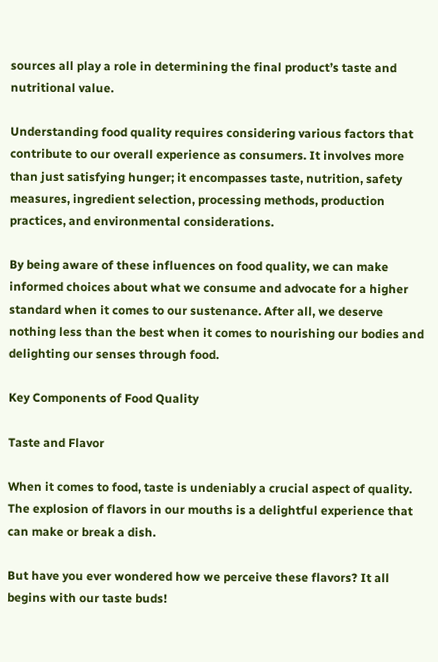sources all play a role in determining the final product’s taste and nutritional value.

Understanding food quality requires considering various factors that contribute to our overall experience as consumers. It involves more than just satisfying hunger; it encompasses taste, nutrition, safety measures, ingredient selection, processing methods, production practices, and environmental considerations.

By being aware of these influences on food quality, we can make informed choices about what we consume and advocate for a higher standard when it comes to our sustenance. After all, we deserve nothing less than the best when it comes to nourishing our bodies and delighting our senses through food.

Key Components of Food Quality

Taste and Flavor

When it comes to food, taste is undeniably a crucial aspect of quality. The explosion of flavors in our mouths is a delightful experience that can make or break a dish.

But have you ever wondered how we perceive these flavors? It all begins with our taste buds!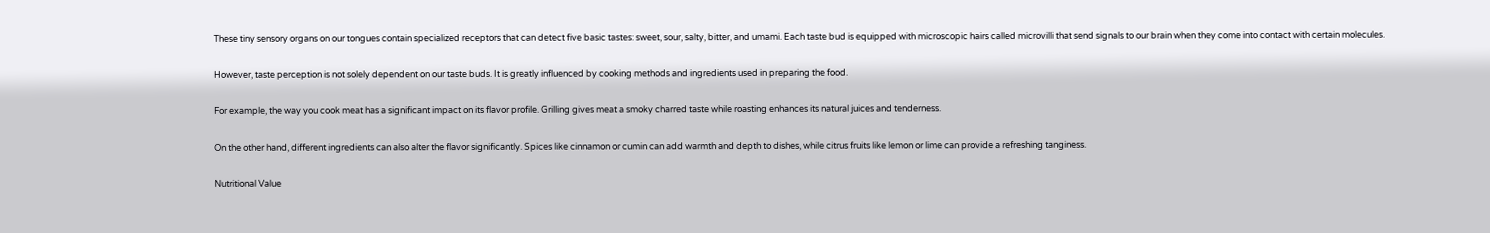These tiny sensory organs on our tongues contain specialized receptors that can detect five basic tastes: sweet, sour, salty, bitter, and umami. Each taste bud is equipped with microscopic hairs called microvilli that send signals to our brain when they come into contact with certain molecules.

However, taste perception is not solely dependent on our taste buds. It is greatly influenced by cooking methods and ingredients used in preparing the food.

For example, the way you cook meat has a significant impact on its flavor profile. Grilling gives meat a smoky charred taste while roasting enhances its natural juices and tenderness.

On the other hand, different ingredients can also alter the flavor significantly. Spices like cinnamon or cumin can add warmth and depth to dishes, while citrus fruits like lemon or lime can provide a refreshing tanginess.

Nutritional Value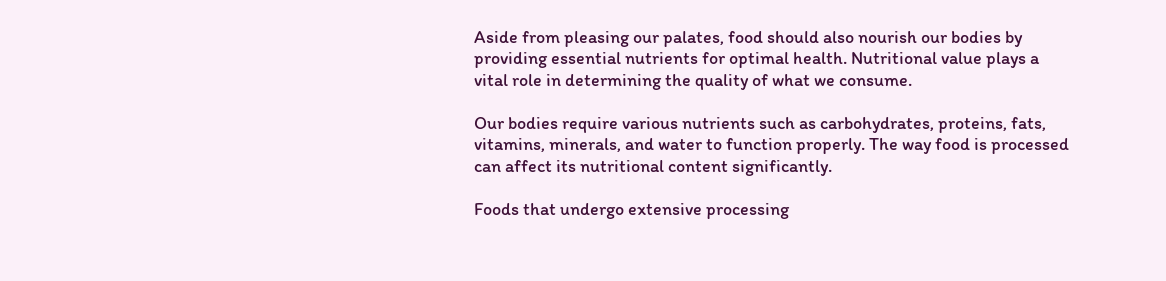Aside from pleasing our palates, food should also nourish our bodies by providing essential nutrients for optimal health. Nutritional value plays a vital role in determining the quality of what we consume.

Our bodies require various nutrients such as carbohydrates, proteins, fats, vitamins, minerals, and water to function properly. The way food is processed can affect its nutritional content significantly.

Foods that undergo extensive processing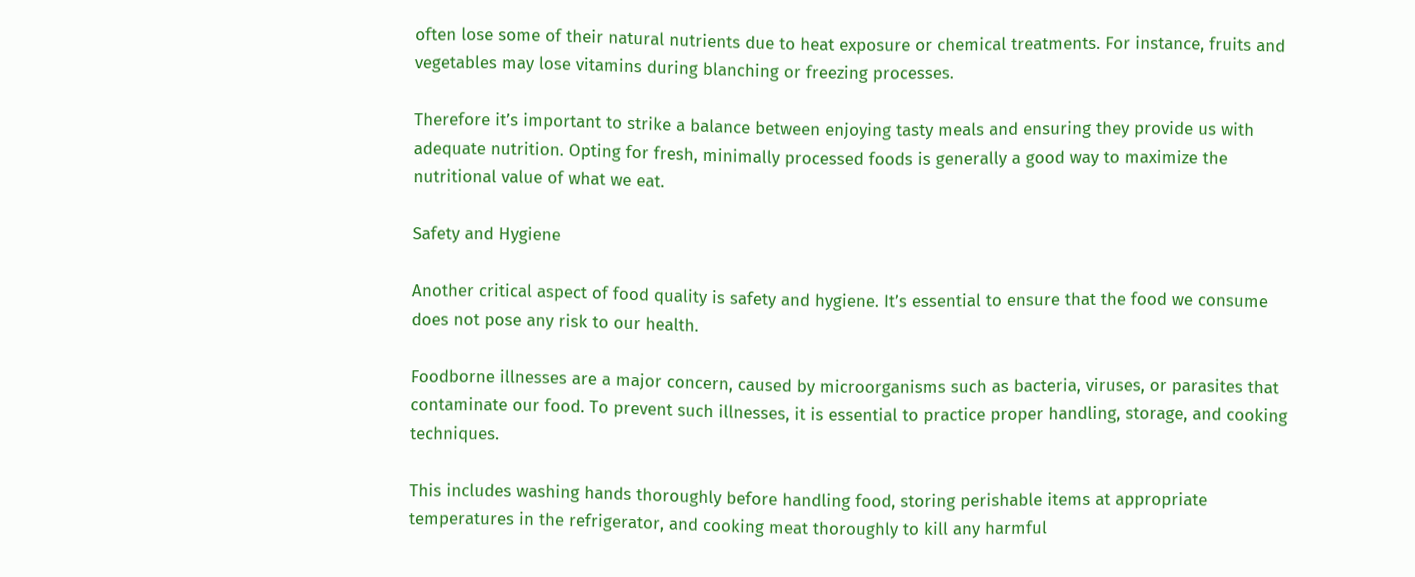often lose some of their natural nutrients due to heat exposure or chemical treatments. For instance, fruits and vegetables may lose vitamins during blanching or freezing processes.

Therefore it’s important to strike a balance between enjoying tasty meals and ensuring they provide us with adequate nutrition. Opting for fresh, minimally processed foods is generally a good way to maximize the nutritional value of what we eat.

Safety and Hygiene

Another critical aspect of food quality is safety and hygiene. It’s essential to ensure that the food we consume does not pose any risk to our health.

Foodborne illnesses are a major concern, caused by microorganisms such as bacteria, viruses, or parasites that contaminate our food. To prevent such illnesses, it is essential to practice proper handling, storage, and cooking techniques.

This includes washing hands thoroughly before handling food, storing perishable items at appropriate temperatures in the refrigerator, and cooking meat thoroughly to kill any harmful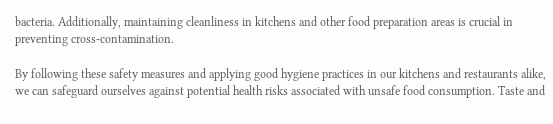bacteria. Additionally, maintaining cleanliness in kitchens and other food preparation areas is crucial in preventing cross-contamination.

By following these safety measures and applying good hygiene practices in our kitchens and restaurants alike, we can safeguard ourselves against potential health risks associated with unsafe food consumption. Taste and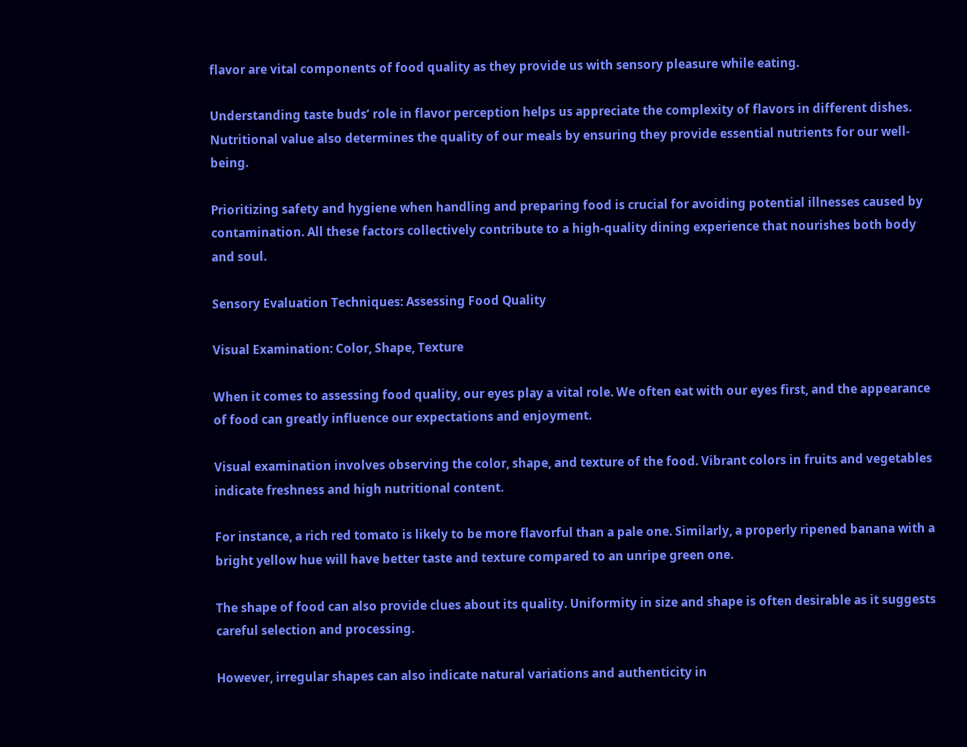flavor are vital components of food quality as they provide us with sensory pleasure while eating.

Understanding taste buds’ role in flavor perception helps us appreciate the complexity of flavors in different dishes. Nutritional value also determines the quality of our meals by ensuring they provide essential nutrients for our well-being.

Prioritizing safety and hygiene when handling and preparing food is crucial for avoiding potential illnesses caused by contamination. All these factors collectively contribute to a high-quality dining experience that nourishes both body and soul.

Sensory Evaluation Techniques: Assessing Food Quality

Visual Examination: Color, Shape, Texture

When it comes to assessing food quality, our eyes play a vital role. We often eat with our eyes first, and the appearance of food can greatly influence our expectations and enjoyment.

Visual examination involves observing the color, shape, and texture of the food. Vibrant colors in fruits and vegetables indicate freshness and high nutritional content.

For instance, a rich red tomato is likely to be more flavorful than a pale one. Similarly, a properly ripened banana with a bright yellow hue will have better taste and texture compared to an unripe green one.

The shape of food can also provide clues about its quality. Uniformity in size and shape is often desirable as it suggests careful selection and processing.

However, irregular shapes can also indicate natural variations and authenticity in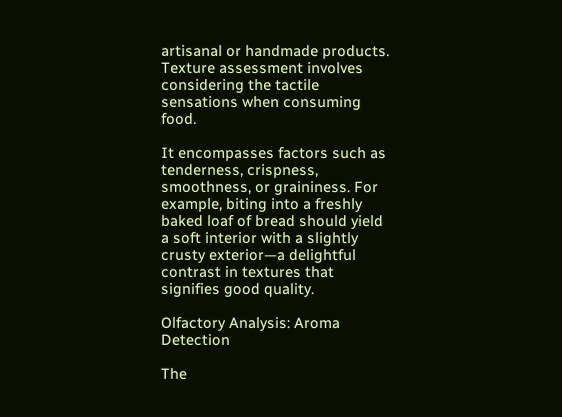artisanal or handmade products. Texture assessment involves considering the tactile sensations when consuming food.

It encompasses factors such as tenderness, crispness, smoothness, or graininess. For example, biting into a freshly baked loaf of bread should yield a soft interior with a slightly crusty exterior—a delightful contrast in textures that signifies good quality.

Olfactory Analysis: Aroma Detection

The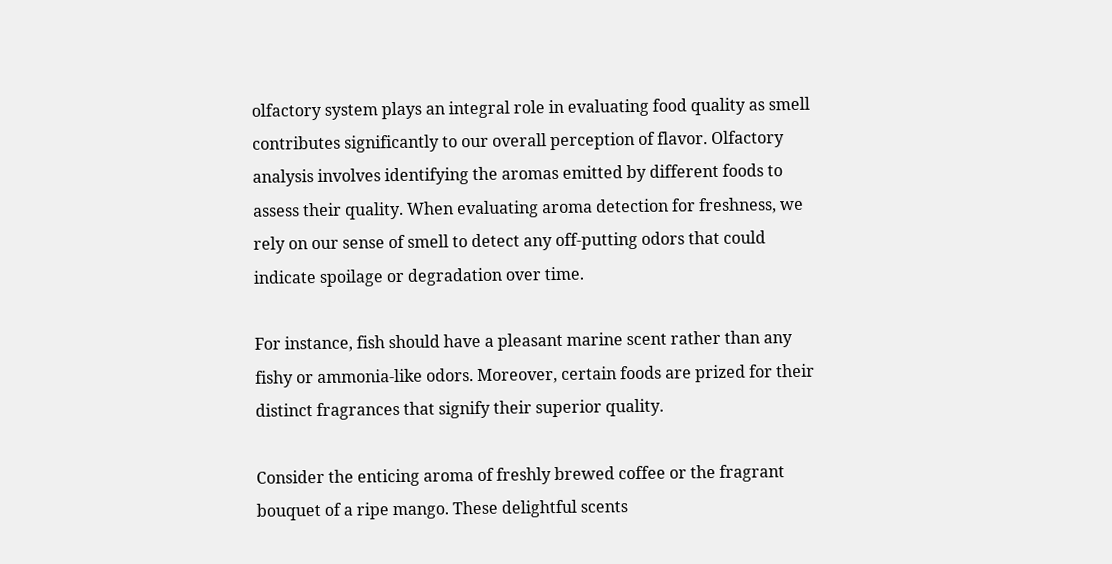olfactory system plays an integral role in evaluating food quality as smell contributes significantly to our overall perception of flavor. Olfactory analysis involves identifying the aromas emitted by different foods to assess their quality. When evaluating aroma detection for freshness, we rely on our sense of smell to detect any off-putting odors that could indicate spoilage or degradation over time.

For instance, fish should have a pleasant marine scent rather than any fishy or ammonia-like odors. Moreover, certain foods are prized for their distinct fragrances that signify their superior quality.

Consider the enticing aroma of freshly brewed coffee or the fragrant bouquet of a ripe mango. These delightful scents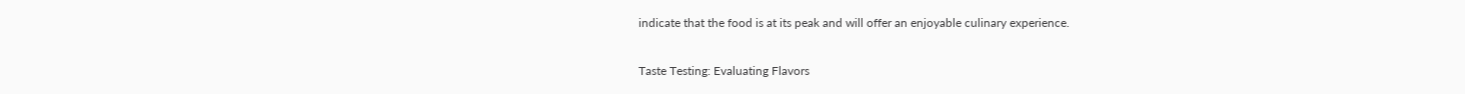indicate that the food is at its peak and will offer an enjoyable culinary experience.

Taste Testing: Evaluating Flavors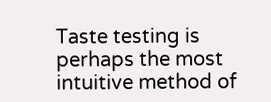Taste testing is perhaps the most intuitive method of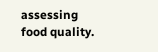assessing food quality.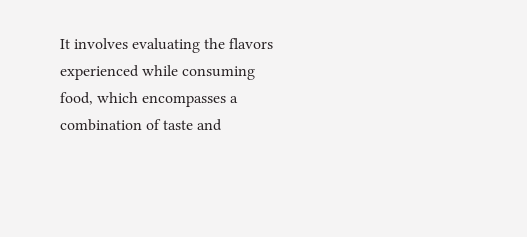It involves evaluating the flavors experienced while consuming food, which encompasses a combination of taste and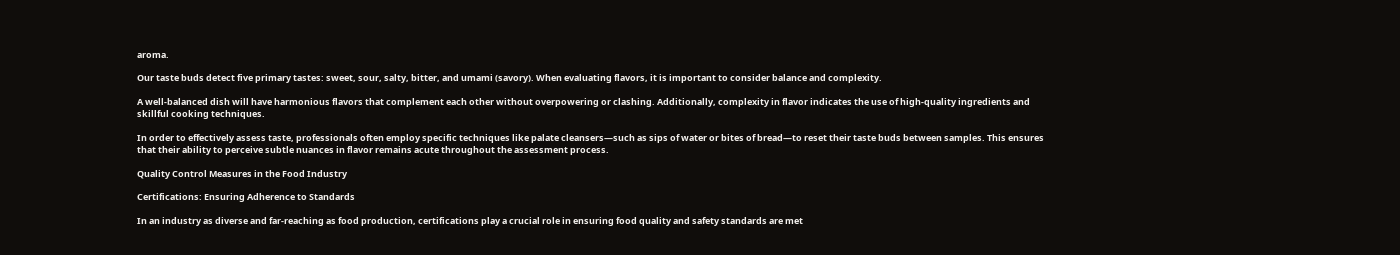aroma.

Our taste buds detect five primary tastes: sweet, sour, salty, bitter, and umami (savory). When evaluating flavors, it is important to consider balance and complexity.

A well-balanced dish will have harmonious flavors that complement each other without overpowering or clashing. Additionally, complexity in flavor indicates the use of high-quality ingredients and skillful cooking techniques.

In order to effectively assess taste, professionals often employ specific techniques like palate cleansers—such as sips of water or bites of bread—to reset their taste buds between samples. This ensures that their ability to perceive subtle nuances in flavor remains acute throughout the assessment process.

Quality Control Measures in the Food Industry

Certifications: Ensuring Adherence to Standards

In an industry as diverse and far-reaching as food production, certifications play a crucial role in ensuring food quality and safety standards are met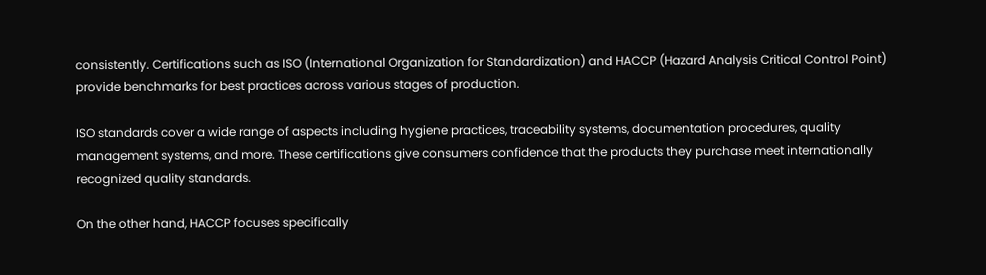consistently. Certifications such as ISO (International Organization for Standardization) and HACCP (Hazard Analysis Critical Control Point) provide benchmarks for best practices across various stages of production.

ISO standards cover a wide range of aspects including hygiene practices, traceability systems, documentation procedures, quality management systems, and more. These certifications give consumers confidence that the products they purchase meet internationally recognized quality standards.

On the other hand, HACCP focuses specifically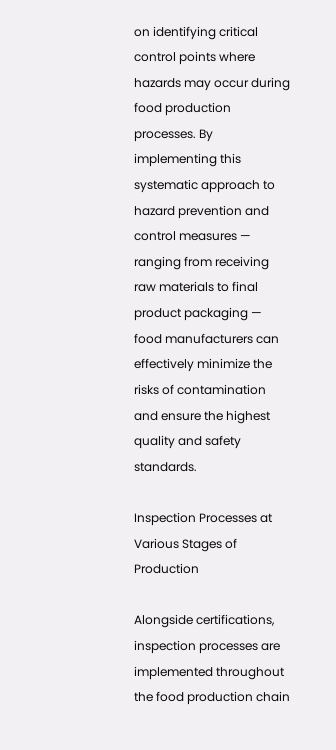on identifying critical control points where hazards may occur during food production processes. By implementing this systematic approach to hazard prevention and control measures — ranging from receiving raw materials to final product packaging — food manufacturers can effectively minimize the risks of contamination and ensure the highest quality and safety standards.

Inspection Processes at Various Stages of Production

Alongside certifications, inspection processes are implemented throughout the food production chain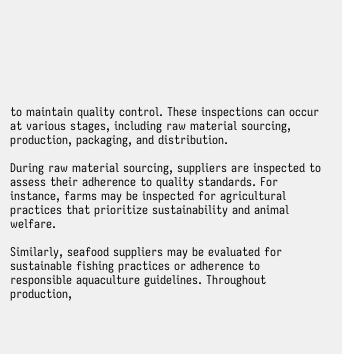to maintain quality control. These inspections can occur at various stages, including raw material sourcing, production, packaging, and distribution.

During raw material sourcing, suppliers are inspected to assess their adherence to quality standards. For instance, farms may be inspected for agricultural practices that prioritize sustainability and animal welfare.

Similarly, seafood suppliers may be evaluated for sustainable fishing practices or adherence to responsible aquaculture guidelines. Throughout production,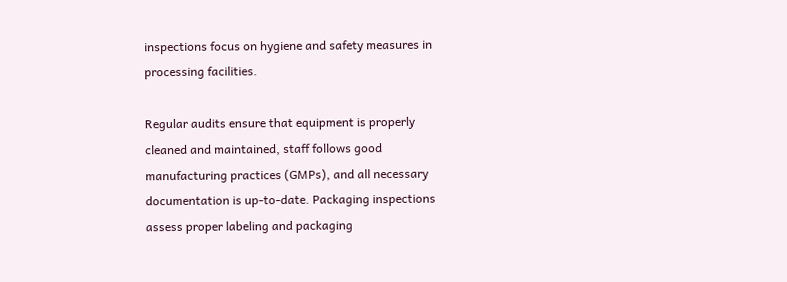inspections focus on hygiene and safety measures in processing facilities.

Regular audits ensure that equipment is properly cleaned and maintained, staff follows good manufacturing practices (GMPs), and all necessary documentation is up-to-date. Packaging inspections assess proper labeling and packaging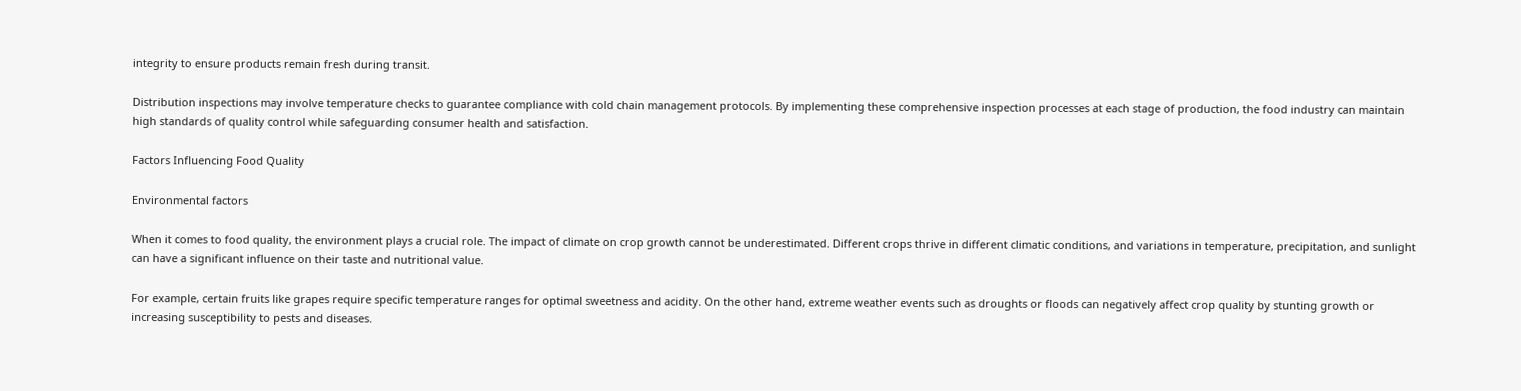integrity to ensure products remain fresh during transit.

Distribution inspections may involve temperature checks to guarantee compliance with cold chain management protocols. By implementing these comprehensive inspection processes at each stage of production, the food industry can maintain high standards of quality control while safeguarding consumer health and satisfaction.

Factors Influencing Food Quality

Environmental factors

When it comes to food quality, the environment plays a crucial role. The impact of climate on crop growth cannot be underestimated. Different crops thrive in different climatic conditions, and variations in temperature, precipitation, and sunlight can have a significant influence on their taste and nutritional value.

For example, certain fruits like grapes require specific temperature ranges for optimal sweetness and acidity. On the other hand, extreme weather events such as droughts or floods can negatively affect crop quality by stunting growth or increasing susceptibility to pests and diseases.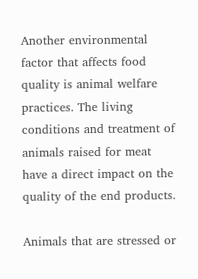Another environmental factor that affects food quality is animal welfare practices. The living conditions and treatment of animals raised for meat have a direct impact on the quality of the end products.

Animals that are stressed or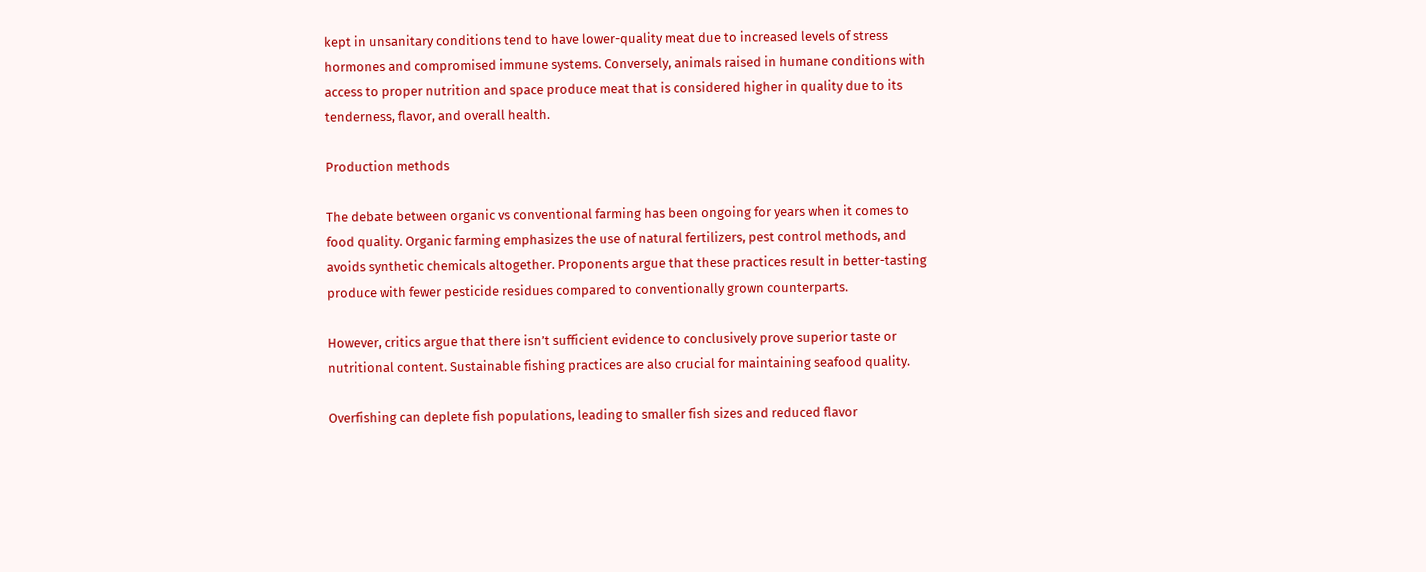kept in unsanitary conditions tend to have lower-quality meat due to increased levels of stress hormones and compromised immune systems. Conversely, animals raised in humane conditions with access to proper nutrition and space produce meat that is considered higher in quality due to its tenderness, flavor, and overall health.

Production methods

The debate between organic vs conventional farming has been ongoing for years when it comes to food quality. Organic farming emphasizes the use of natural fertilizers, pest control methods, and avoids synthetic chemicals altogether. Proponents argue that these practices result in better-tasting produce with fewer pesticide residues compared to conventionally grown counterparts.

However, critics argue that there isn’t sufficient evidence to conclusively prove superior taste or nutritional content. Sustainable fishing practices are also crucial for maintaining seafood quality.

Overfishing can deplete fish populations, leading to smaller fish sizes and reduced flavor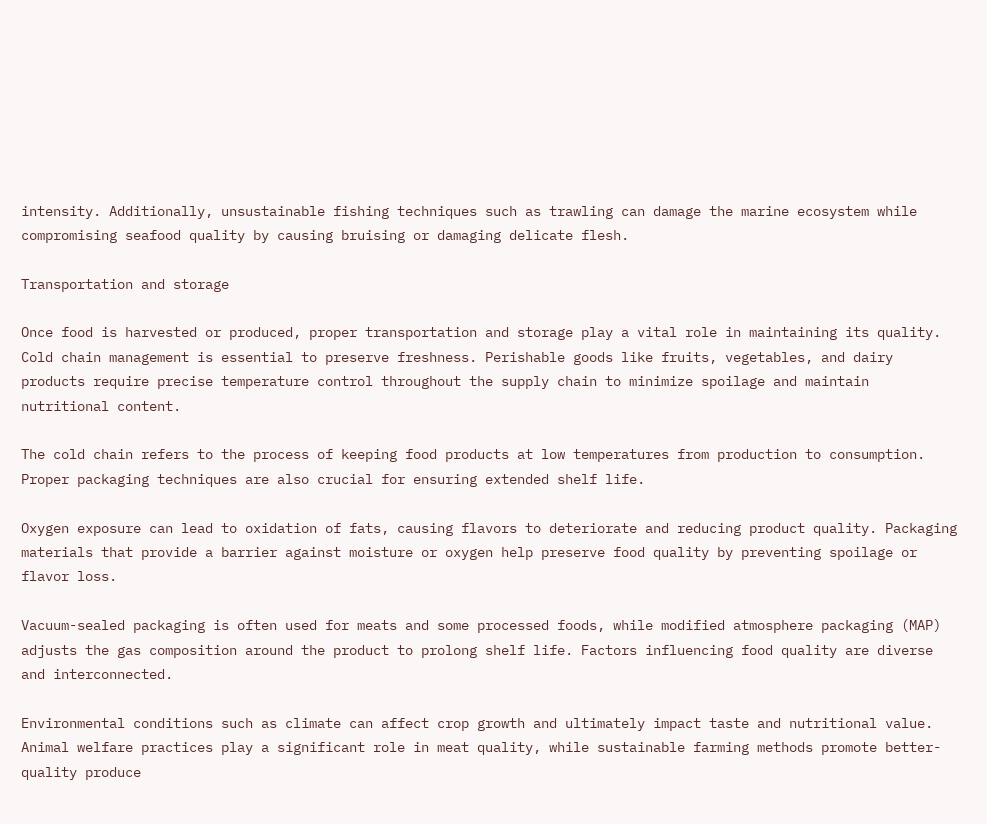intensity. Additionally, unsustainable fishing techniques such as trawling can damage the marine ecosystem while compromising seafood quality by causing bruising or damaging delicate flesh.

Transportation and storage

Once food is harvested or produced, proper transportation and storage play a vital role in maintaining its quality. Cold chain management is essential to preserve freshness. Perishable goods like fruits, vegetables, and dairy products require precise temperature control throughout the supply chain to minimize spoilage and maintain nutritional content.

The cold chain refers to the process of keeping food products at low temperatures from production to consumption. Proper packaging techniques are also crucial for ensuring extended shelf life.

Oxygen exposure can lead to oxidation of fats, causing flavors to deteriorate and reducing product quality. Packaging materials that provide a barrier against moisture or oxygen help preserve food quality by preventing spoilage or flavor loss.

Vacuum-sealed packaging is often used for meats and some processed foods, while modified atmosphere packaging (MAP) adjusts the gas composition around the product to prolong shelf life. Factors influencing food quality are diverse and interconnected.

Environmental conditions such as climate can affect crop growth and ultimately impact taste and nutritional value. Animal welfare practices play a significant role in meat quality, while sustainable farming methods promote better-quality produce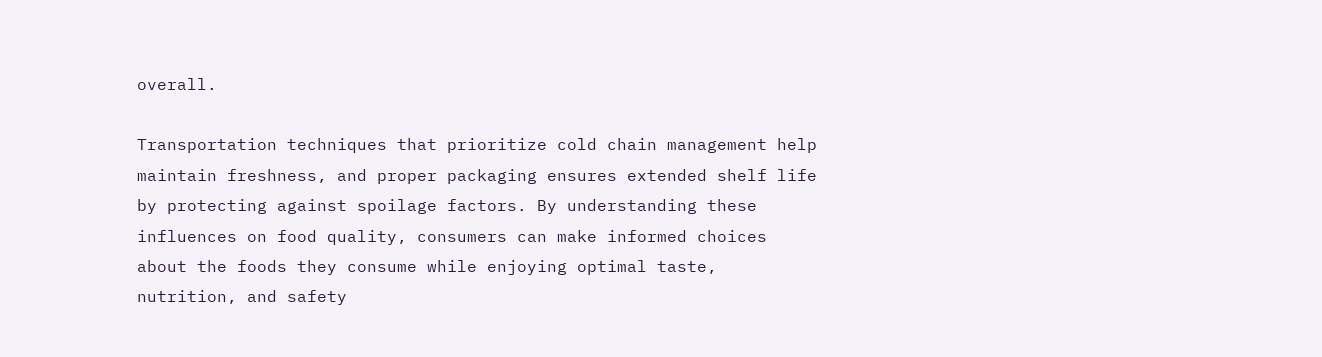overall.

Transportation techniques that prioritize cold chain management help maintain freshness, and proper packaging ensures extended shelf life by protecting against spoilage factors. By understanding these influences on food quality, consumers can make informed choices about the foods they consume while enjoying optimal taste, nutrition, and safety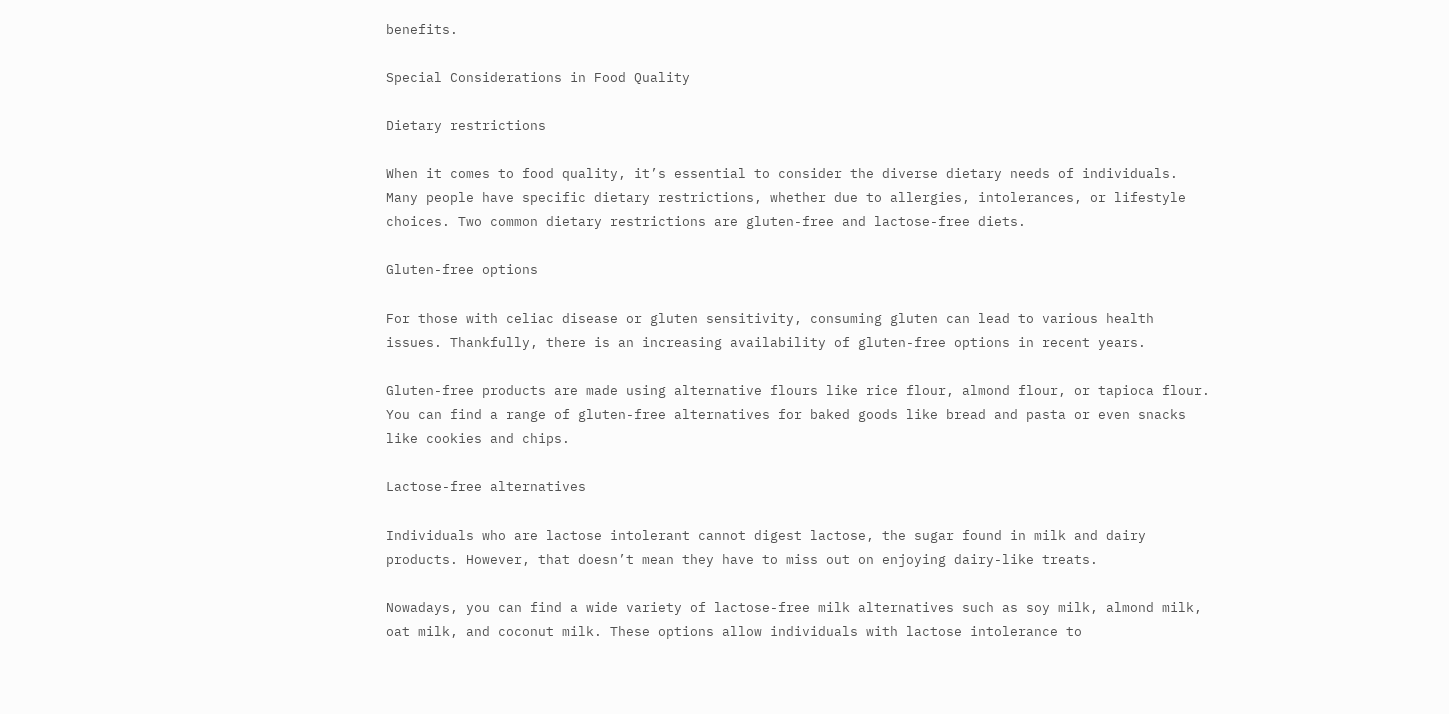benefits.

Special Considerations in Food Quality

Dietary restrictions

When it comes to food quality, it’s essential to consider the diverse dietary needs of individuals. Many people have specific dietary restrictions, whether due to allergies, intolerances, or lifestyle choices. Two common dietary restrictions are gluten-free and lactose-free diets.

Gluten-free options

For those with celiac disease or gluten sensitivity, consuming gluten can lead to various health issues. Thankfully, there is an increasing availability of gluten-free options in recent years.

Gluten-free products are made using alternative flours like rice flour, almond flour, or tapioca flour. You can find a range of gluten-free alternatives for baked goods like bread and pasta or even snacks like cookies and chips.

Lactose-free alternatives

Individuals who are lactose intolerant cannot digest lactose, the sugar found in milk and dairy products. However, that doesn’t mean they have to miss out on enjoying dairy-like treats.

Nowadays, you can find a wide variety of lactose-free milk alternatives such as soy milk, almond milk, oat milk, and coconut milk. These options allow individuals with lactose intolerance to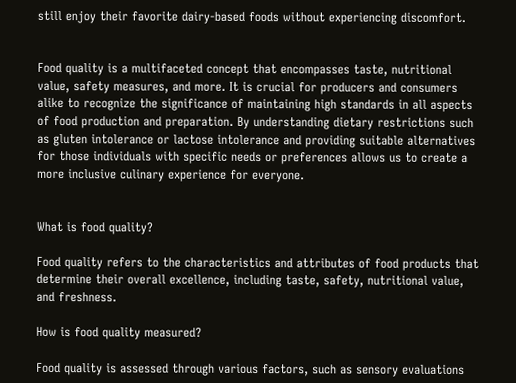still enjoy their favorite dairy-based foods without experiencing discomfort.


Food quality is a multifaceted concept that encompasses taste, nutritional value, safety measures, and more. It is crucial for producers and consumers alike to recognize the significance of maintaining high standards in all aspects of food production and preparation. By understanding dietary restrictions such as gluten intolerance or lactose intolerance and providing suitable alternatives for those individuals with specific needs or preferences allows us to create a more inclusive culinary experience for everyone.


What is food quality?

Food quality refers to the characteristics and attributes of food products that determine their overall excellence, including taste, safety, nutritional value, and freshness.

How is food quality measured?

Food quality is assessed through various factors, such as sensory evaluations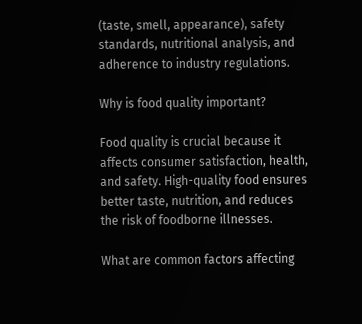(taste, smell, appearance), safety standards, nutritional analysis, and adherence to industry regulations.

Why is food quality important?

Food quality is crucial because it affects consumer satisfaction, health, and safety. High-quality food ensures better taste, nutrition, and reduces the risk of foodborne illnesses.

What are common factors affecting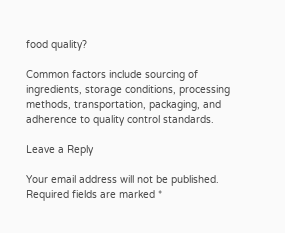food quality?

Common factors include sourcing of ingredients, storage conditions, processing methods, transportation, packaging, and adherence to quality control standards.

Leave a Reply

Your email address will not be published. Required fields are marked *